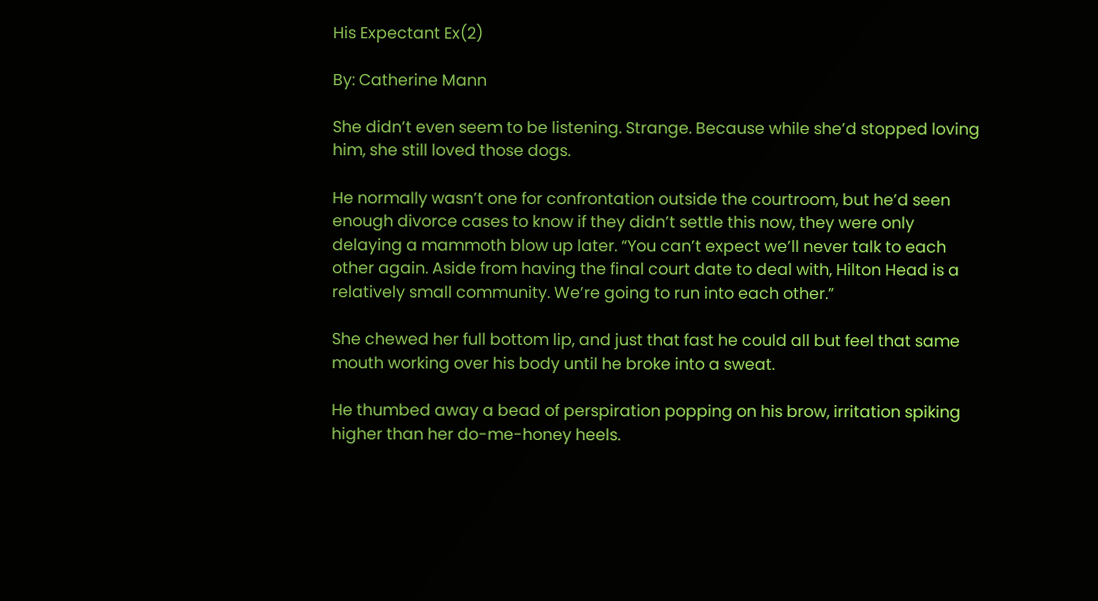His Expectant Ex(2)

By: Catherine Mann

She didn’t even seem to be listening. Strange. Because while she’d stopped loving him, she still loved those dogs.

He normally wasn’t one for confrontation outside the courtroom, but he’d seen enough divorce cases to know if they didn’t settle this now, they were only delaying a mammoth blow up later. “You can’t expect we’ll never talk to each other again. Aside from having the final court date to deal with, Hilton Head is a relatively small community. We’re going to run into each other.”

She chewed her full bottom lip, and just that fast he could all but feel that same mouth working over his body until he broke into a sweat.

He thumbed away a bead of perspiration popping on his brow, irritation spiking higher than her do-me-honey heels.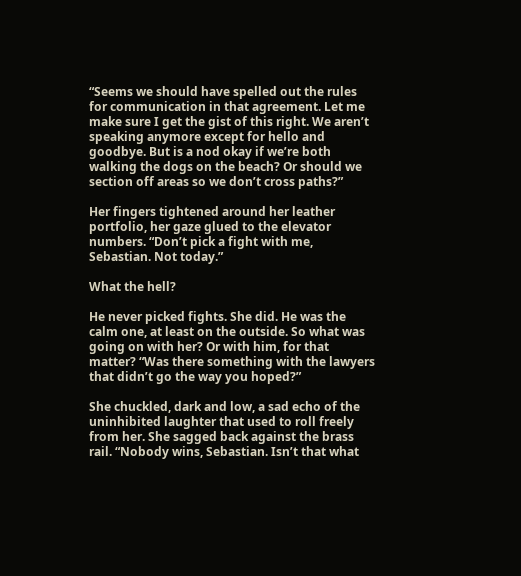“Seems we should have spelled out the rules for communication in that agreement. Let me make sure I get the gist of this right. We aren’t speaking anymore except for hello and goodbye. But is a nod okay if we’re both walking the dogs on the beach? Or should we section off areas so we don’t cross paths?”

Her fingers tightened around her leather portfolio, her gaze glued to the elevator numbers. “Don’t pick a fight with me, Sebastian. Not today.”

What the hell?

He never picked fights. She did. He was the calm one, at least on the outside. So what was going on with her? Or with him, for that matter? “Was there something with the lawyers that didn’t go the way you hoped?”

She chuckled, dark and low, a sad echo of the uninhibited laughter that used to roll freely from her. She sagged back against the brass rail. “Nobody wins, Sebastian. Isn’t that what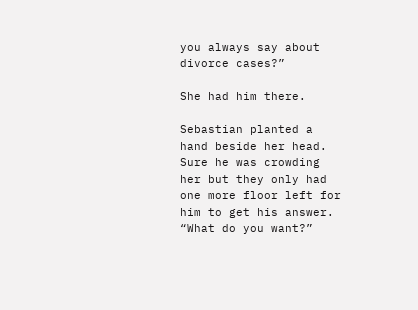you always say about divorce cases?”

She had him there.

Sebastian planted a hand beside her head. Sure he was crowding her but they only had one more floor left for him to get his answer. “What do you want?”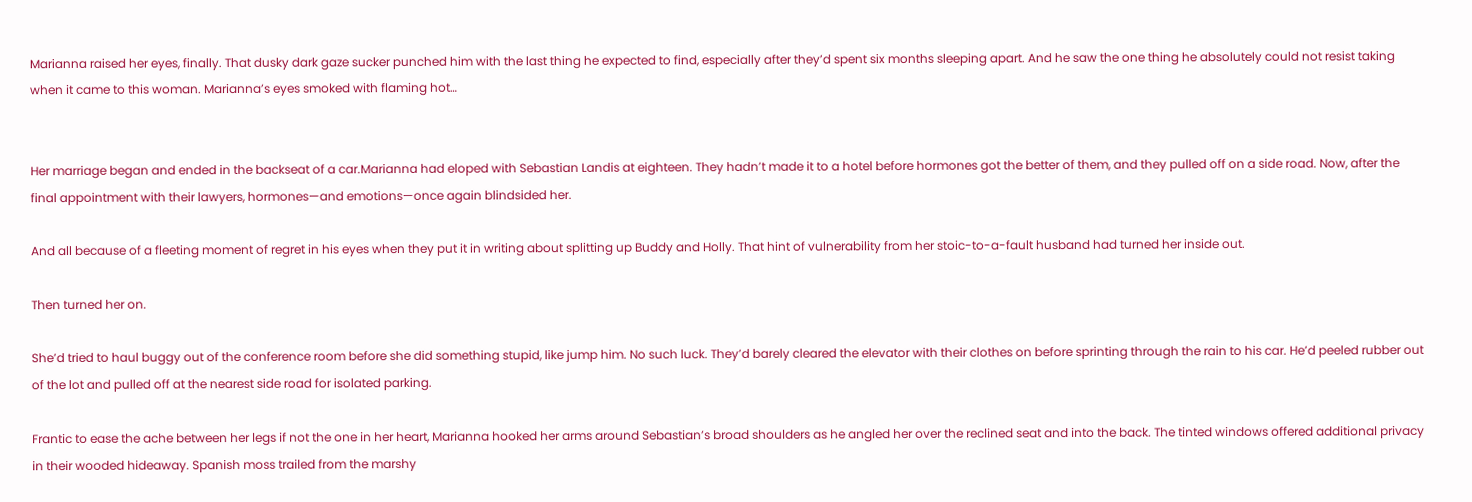Marianna raised her eyes, finally. That dusky dark gaze sucker punched him with the last thing he expected to find, especially after they’d spent six months sleeping apart. And he saw the one thing he absolutely could not resist taking when it came to this woman. Marianna’s eyes smoked with flaming hot…


Her marriage began and ended in the backseat of a car.Marianna had eloped with Sebastian Landis at eighteen. They hadn’t made it to a hotel before hormones got the better of them, and they pulled off on a side road. Now, after the final appointment with their lawyers, hormones—and emotions—once again blindsided her.

And all because of a fleeting moment of regret in his eyes when they put it in writing about splitting up Buddy and Holly. That hint of vulnerability from her stoic-to-a-fault husband had turned her inside out.

Then turned her on.

She’d tried to haul buggy out of the conference room before she did something stupid, like jump him. No such luck. They’d barely cleared the elevator with their clothes on before sprinting through the rain to his car. He’d peeled rubber out of the lot and pulled off at the nearest side road for isolated parking.

Frantic to ease the ache between her legs if not the one in her heart, Marianna hooked her arms around Sebastian’s broad shoulders as he angled her over the reclined seat and into the back. The tinted windows offered additional privacy in their wooded hideaway. Spanish moss trailed from the marshy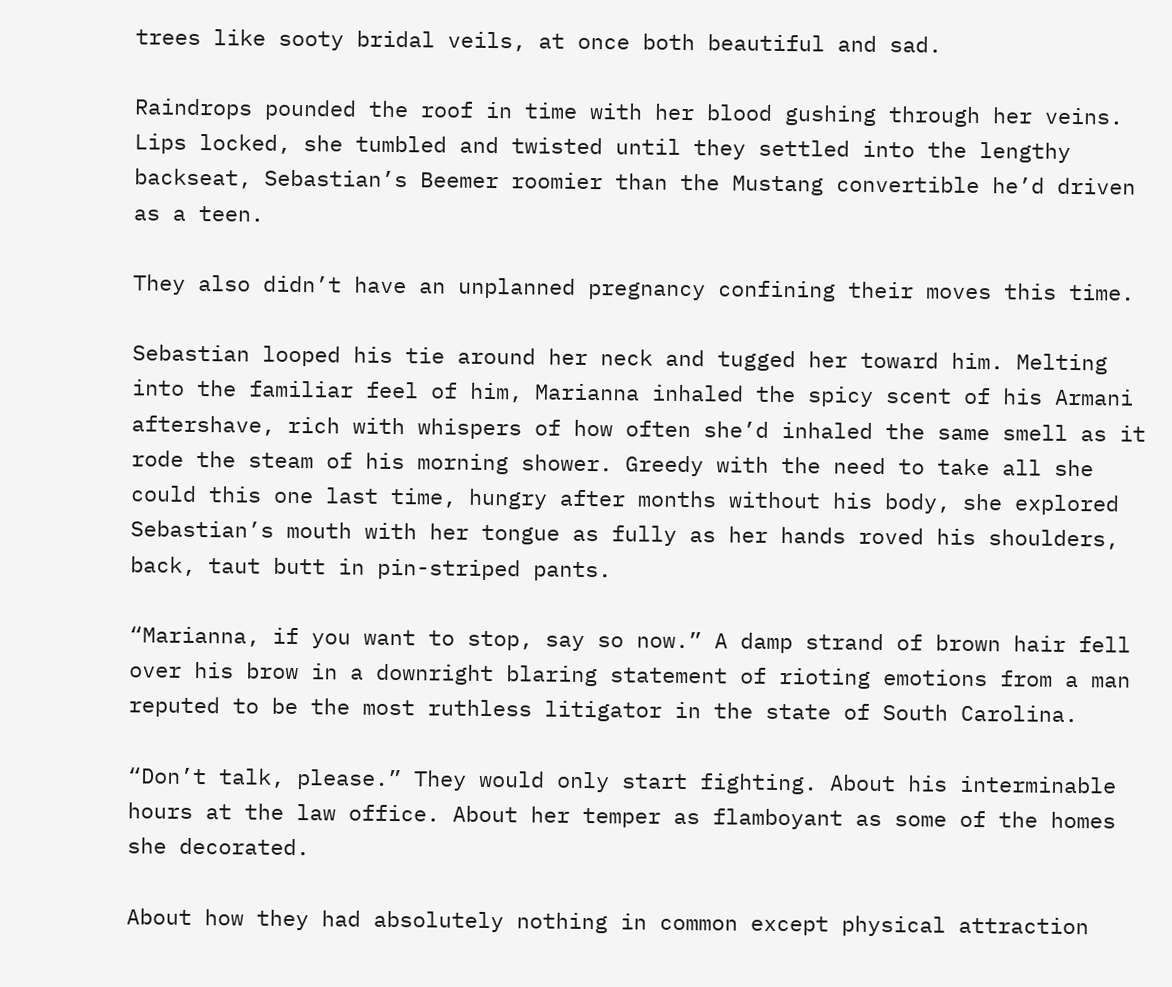trees like sooty bridal veils, at once both beautiful and sad.

Raindrops pounded the roof in time with her blood gushing through her veins. Lips locked, she tumbled and twisted until they settled into the lengthy backseat, Sebastian’s Beemer roomier than the Mustang convertible he’d driven as a teen.

They also didn’t have an unplanned pregnancy confining their moves this time.

Sebastian looped his tie around her neck and tugged her toward him. Melting into the familiar feel of him, Marianna inhaled the spicy scent of his Armani aftershave, rich with whispers of how often she’d inhaled the same smell as it rode the steam of his morning shower. Greedy with the need to take all she could this one last time, hungry after months without his body, she explored Sebastian’s mouth with her tongue as fully as her hands roved his shoulders, back, taut butt in pin-striped pants.

“Marianna, if you want to stop, say so now.” A damp strand of brown hair fell over his brow in a downright blaring statement of rioting emotions from a man reputed to be the most ruthless litigator in the state of South Carolina.

“Don’t talk, please.” They would only start fighting. About his interminable hours at the law office. About her temper as flamboyant as some of the homes she decorated.

About how they had absolutely nothing in common except physical attraction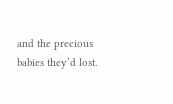and the precious babies they’d lost.